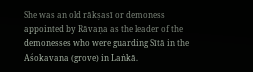She was an old rākṣasī or demoness appointed by Rāvaṇa as the leader of the demonesses who were guarding Sītā in the Aśokavana (grove) in Laṅkā.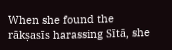When she found the rākṣasīs harassing Sītā, she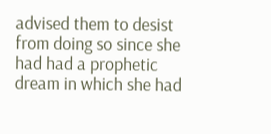advised them to desist from doing so since she had had a prophetic dream in which she had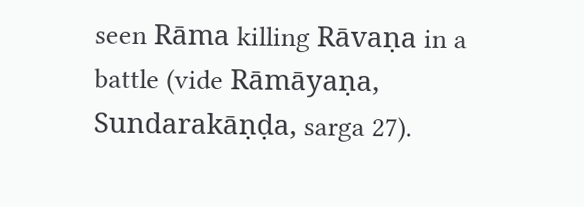seen Rāma killing Rāvaṇa in a battle (vide Rāmāyaṇa, Sundarakāṇḍa, sarga 27).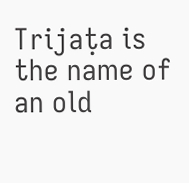Trijaṭa is the name of an old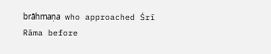brāhmaṇa who approached Śrī Rāma before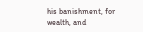his banishment, for wealth, and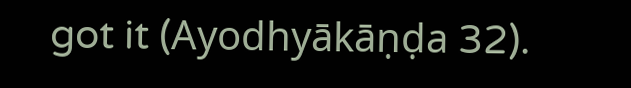got it (Ayodhyākāṇḍa 32).